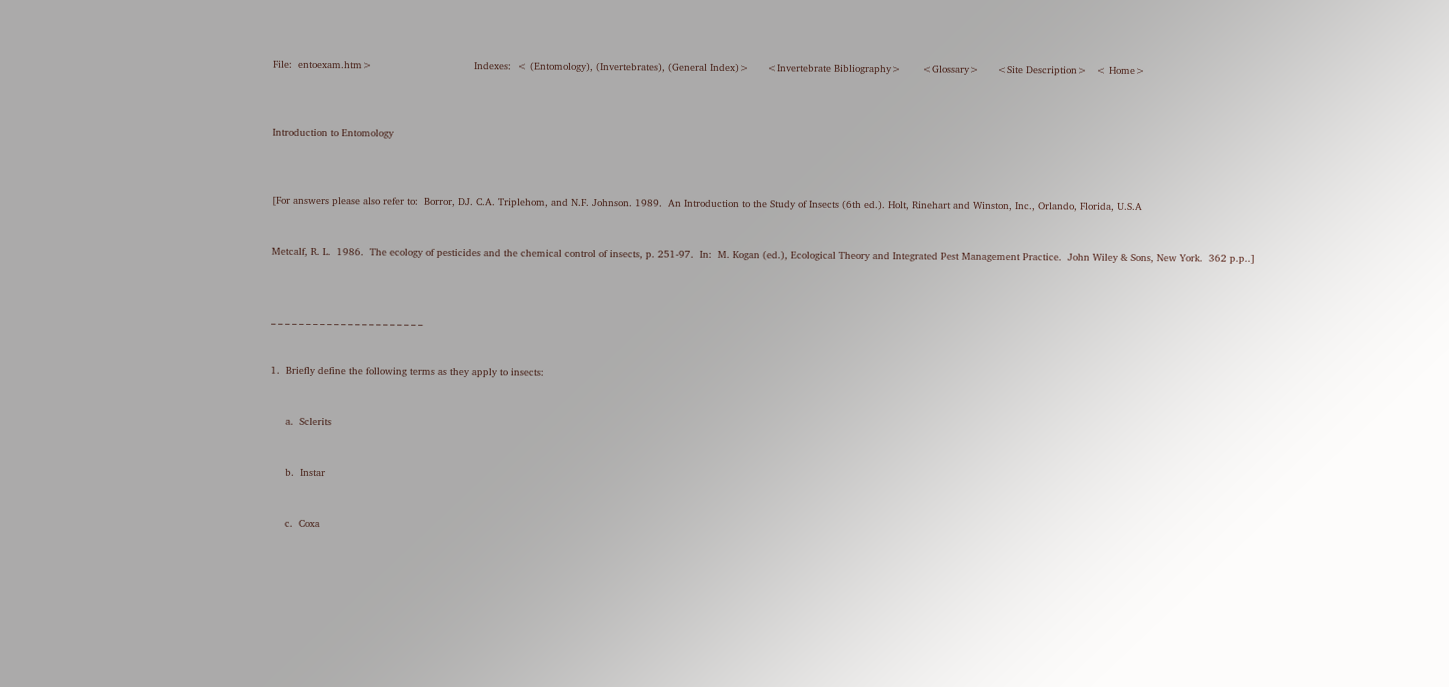File:  entoexam.htm>                                  Indexes:  < (Entomology), (Invertebrates), (General Index)>      <Invertebrate Bibliography>       <Glossary>      <Site Description>   < Home>



Introduction to Entomology



[For answers please also refer to:  Borror, DJ. C.A. Triplehom, and N.F. Johnson. 1989.  An Introduction to the Study of Insects (6th ed.). Holt, Rinehart and Winston, Inc., Orlando, Florida, U.S.A


Metcalf, R. L.  1986.  The ecology of pesticides and the chemical control of insects, p. 251-97.  In:  M. Kogan (ed.), Ecological Theory and Integrated Pest Management Practice.  John Wiley & Sons, New York.  362 p.p..]



_ _ _ _ _ _ _ _ _ _ _ _ _ _ _ _ _ _ _ _ _ _


1.  Briefly define the following terms as they apply to insects:


     a.  Sclerits


     b.  Instar


     c.  Coxa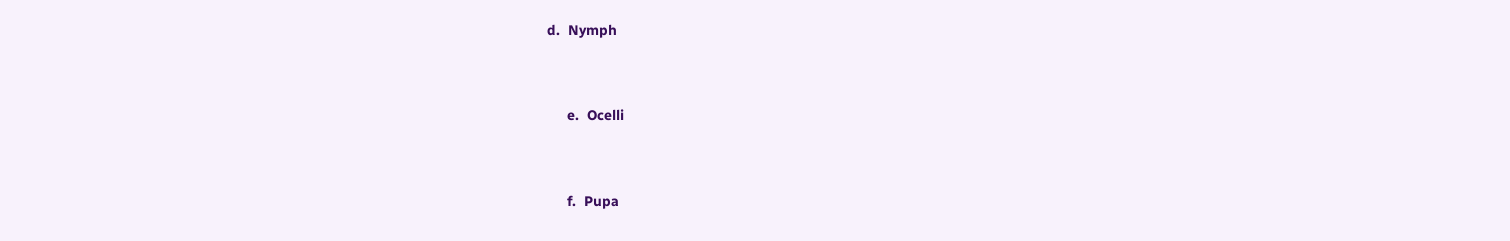d.  Nymph


     e.  Ocelli


     f.  Pupa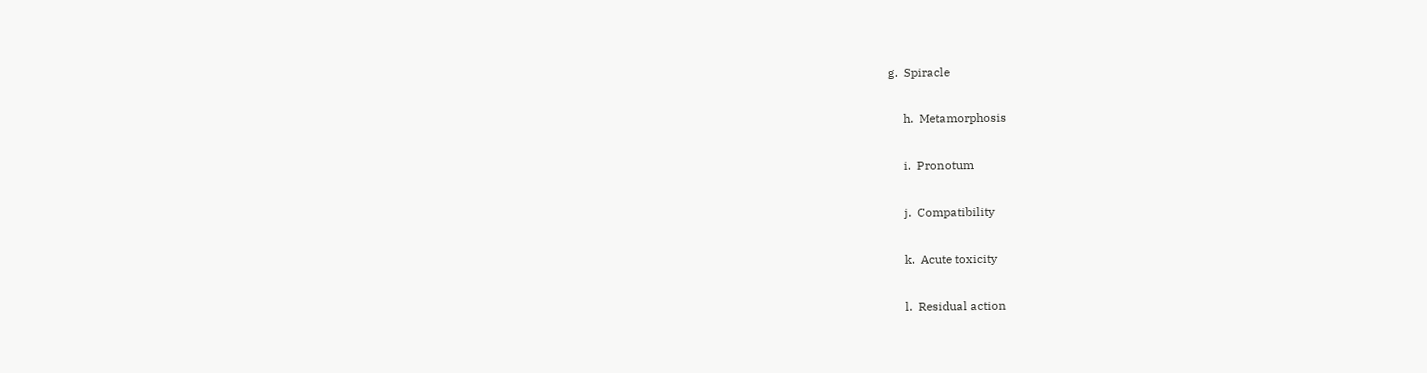g.  Spiracle


     h.  Metamorphosis


     i.  Pronotum


     j.  Compatibility


     k.  Acute toxicity


     l.  Residual action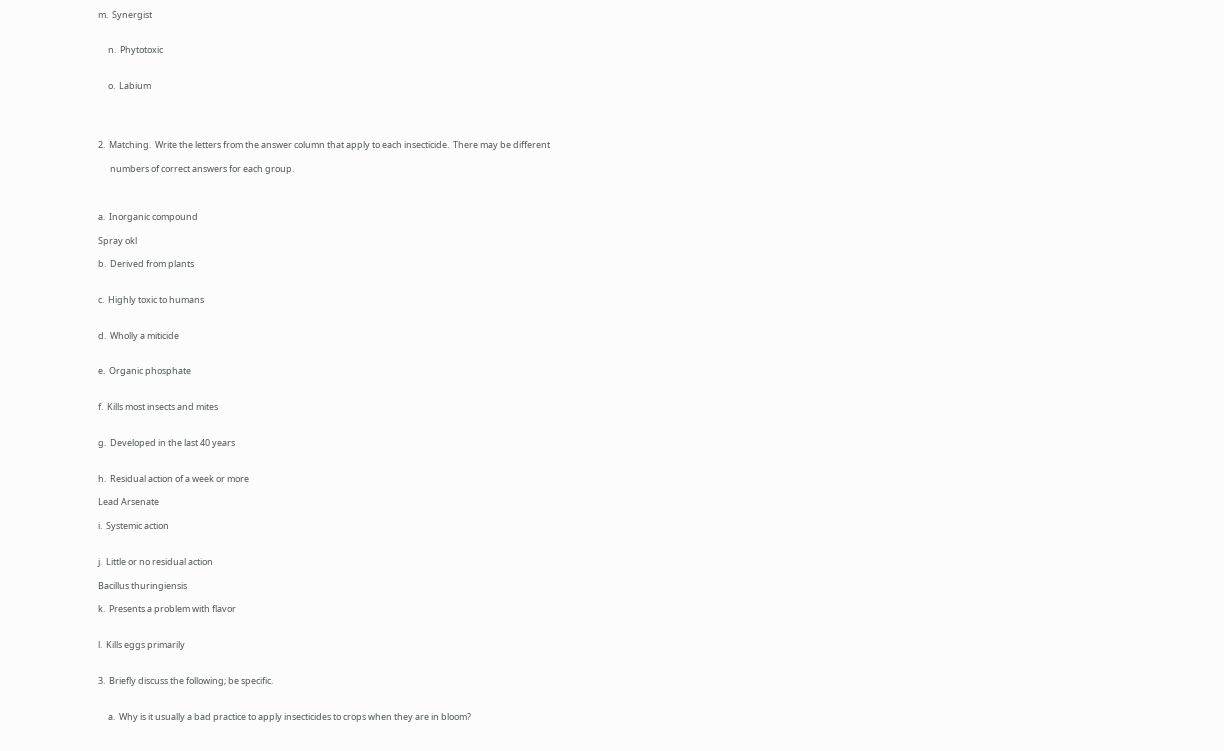m.  Synergist


     n.  Phytotoxic


     o.  Labium




2.  Matching.  Write the letters from the answer column that apply to each insecticide.  There may be different

      numbers of correct answers for each group.



a.  Inorganic compound

Spray okl

b.  Derived from plants


c.  Highly toxic to humans


d.  Wholly a miticide


e.  Organic phosphate


f.  Kills most insects and mites


g.  Developed in the last 40 years


h.  Residual action of a week or more

Lead Arsenate

i.  Systemic action


j.  Little or no residual action

Bacillus thuringiensis

k.  Presents a problem with flavor


l.  Kills eggs primarily


3.  Briefly discuss the following; be specific.


     a.  Why is it usually a bad practice to apply insecticides to crops when they are in bloom?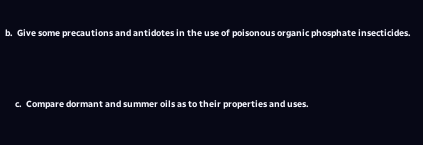b.  Give some precautions and antidotes in the use of poisonous organic phosphate insecticides.





     c.  Compare dormant and summer oils as to their properties and uses.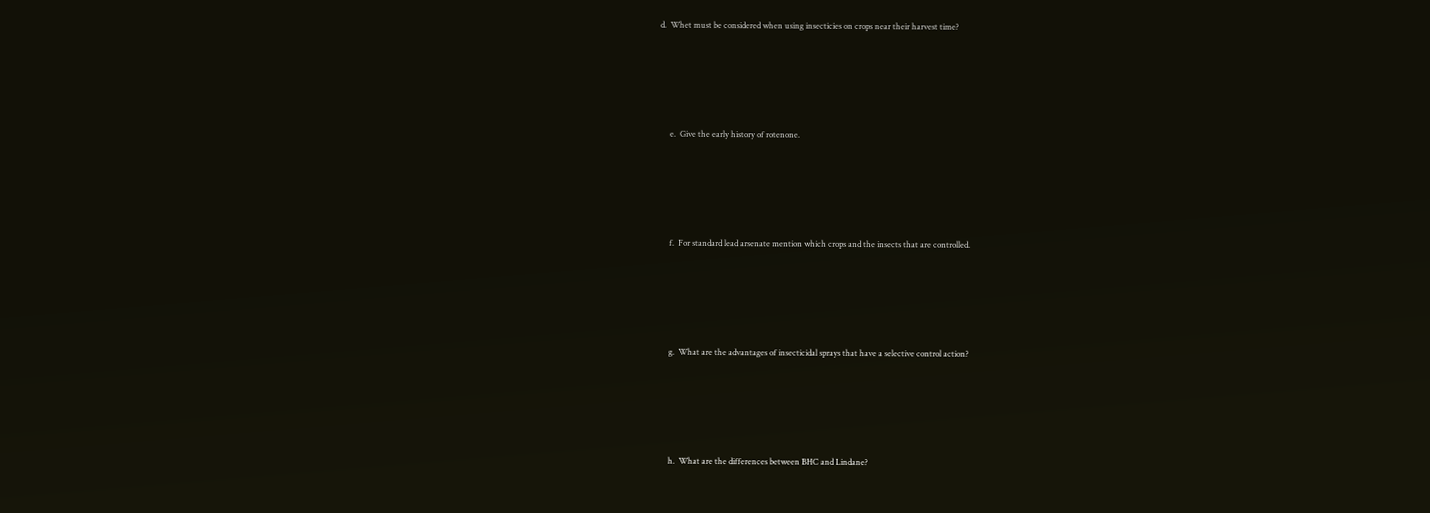d.  Whet must be considered when using insecticies on crops near their harvest time?





     e.  Give the early history of rotenone.





     f.  For standard lead arsenate mention which crops and the insects that are controlled.





     g.  What are the advantages of insecticidal sprays that have a selective control action?





     h.  What are the differences between BHC and Lindane?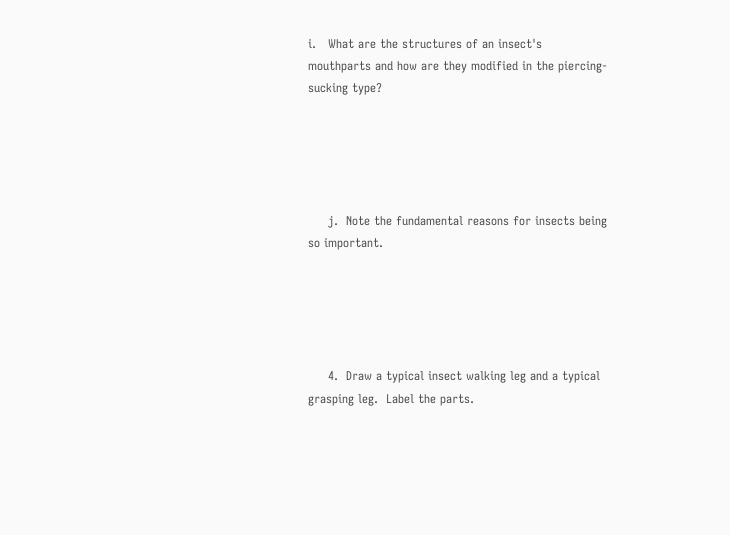i.   What are the structures of an insect's mouthparts and how are they modified in the piercing-sucking type?





     j.  Note the fundamental reasons for insects being so important.





     4.  Draw a typical insect walking leg and a typical grasping leg.  Label the parts.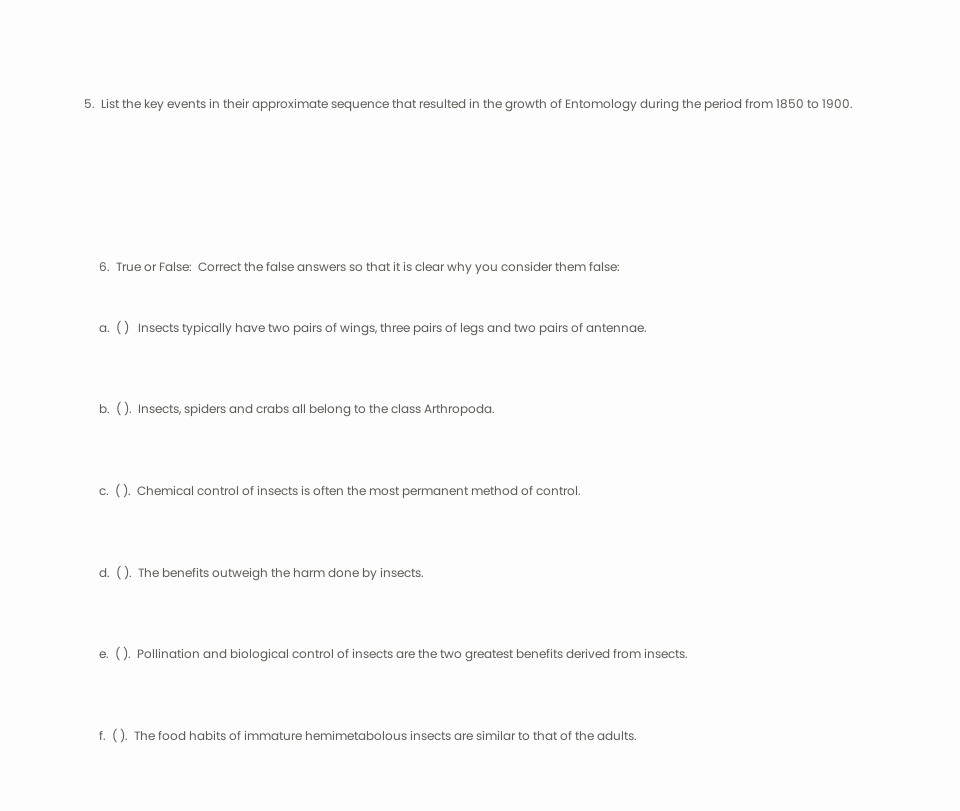5.  List the key events in their approximate sequence that resulted in the growth of Entomology during the period from 1850 to 1900.







     6.  True or False:  Correct the false answers so that it is clear why you consider them false:


     a.  ( )   Insects typically have two pairs of wings, three pairs of legs and two pairs of antennae.



     b.  ( ).  Insects, spiders and crabs all belong to the class Arthropoda.



     c.  ( ).  Chemical control of insects is often the most permanent method of control.



     d.  ( ).  The benefits outweigh the harm done by insects.



     e.  ( ).  Pollination and biological control of insects are the two greatest benefits derived from insects.



     f.  ( ).  The food habits of immature hemimetabolous insects are similar to that of the adults.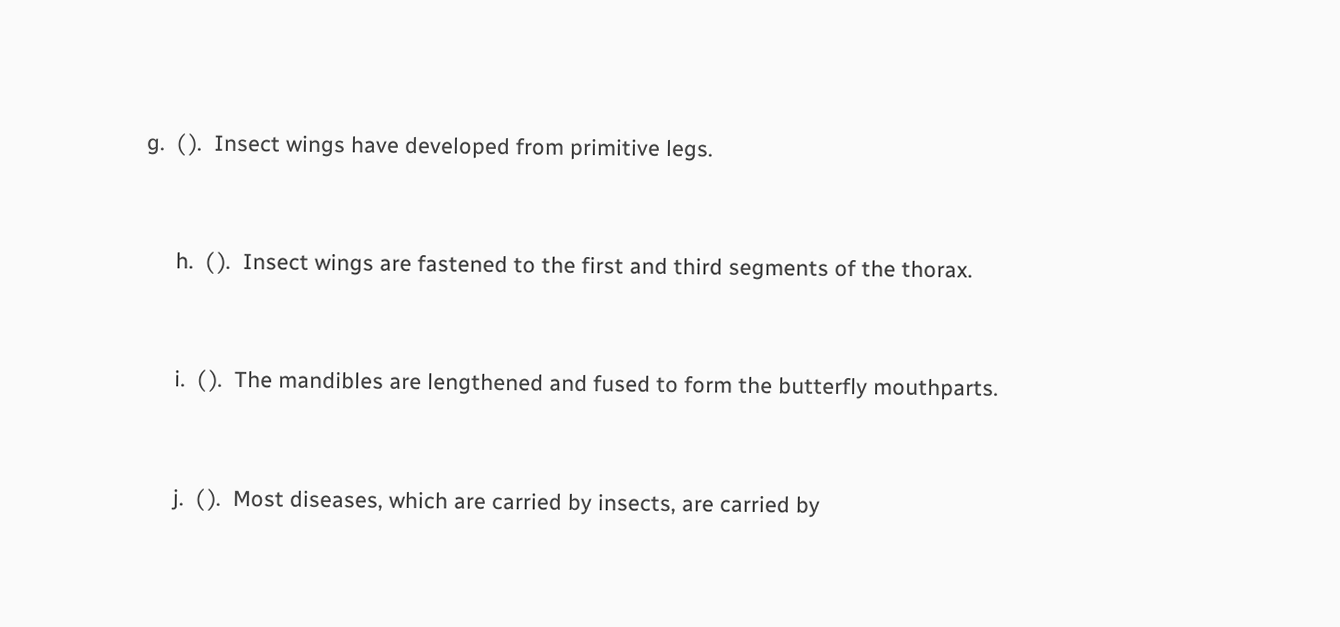g.  ( ).  Insect wings have developed from primitive legs.



     h.  ( ).  Insect wings are fastened to the first and third segments of the thorax.



     i.  ( ).  The mandibles are lengthened and fused to form the butterfly mouthparts.



     j.  ( ).  Most diseases, which are carried by insects, are carried by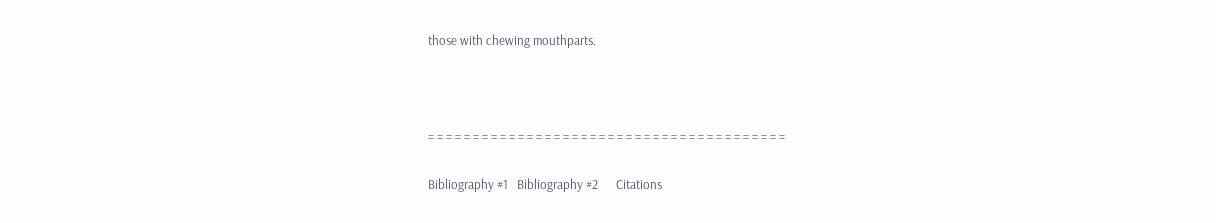those with chewing mouthparts.





= = = = = = = = = = = = = = = = = = = = = = = = = = = = = = = = = = = = = = = =


Bibliography #1   Bibliography #2      Citations